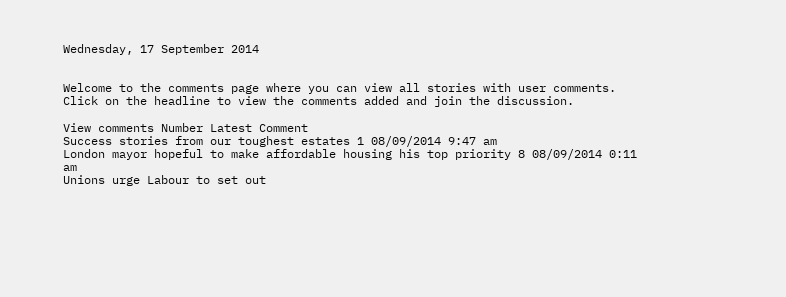Wednesday, 17 September 2014


Welcome to the comments page where you can view all stories with user comments. Click on the headline to view the comments added and join the discussion.

View comments Number Latest Comment
Success stories from our toughest estates 1 08/09/2014 9:47 am
London mayor hopeful to make affordable housing his top priority 8 08/09/2014 0:11 am
Unions urge Labour to set out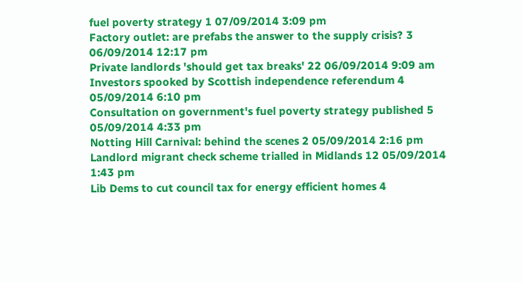fuel poverty strategy 1 07/09/2014 3:09 pm
Factory outlet: are prefabs the answer to the supply crisis? 3 06/09/2014 12:17 pm
Private landlords 'should get tax breaks' 22 06/09/2014 9:09 am
Investors spooked by Scottish independence referendum 4 05/09/2014 6:10 pm
Consultation on government's fuel poverty strategy published 5 05/09/2014 4:33 pm
Notting Hill Carnival: behind the scenes 2 05/09/2014 2:16 pm
Landlord migrant check scheme trialled in Midlands 12 05/09/2014 1:43 pm
Lib Dems to cut council tax for energy efficient homes 4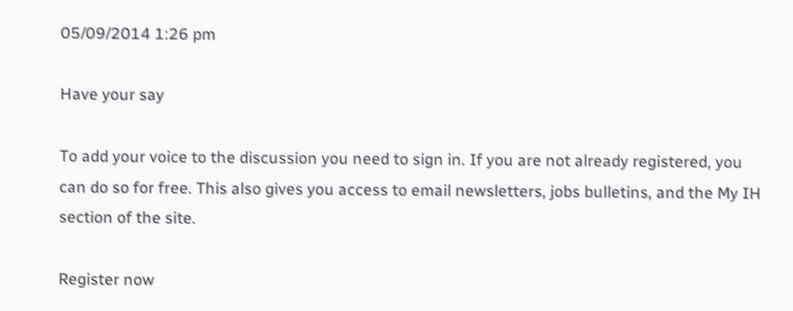05/09/2014 1:26 pm

Have your say

To add your voice to the discussion you need to sign in. If you are not already registered, you can do so for free. This also gives you access to email newsletters, jobs bulletins, and the My IH section of the site.

Register now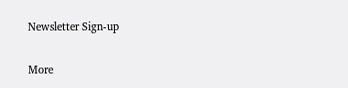Newsletter Sign-up

More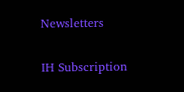Newsletters

IH Subscription